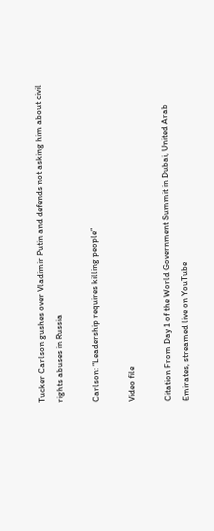Tucker Carlson gushes over Vladimir Putin and defends not asking him about civil rights abuses in Russia

Carlson: “Leadership requires killing people”

Video file

Citation From Day 1 of the World Government Summit in Dubai, United Arab Emirates, streamed live on YouTube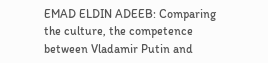EMAD ELDIN ADEEB: Comparing the culture, the competence between Vladamir Putin and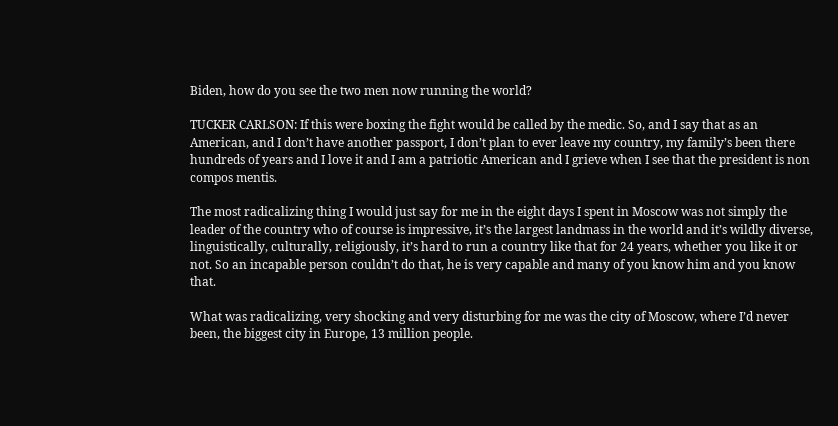Biden, how do you see the two men now running the world?

TUCKER CARLSON: If this were boxing the fight would be called by the medic. So, and I say that as an American, and I don’t have another passport, I don’t plan to ever leave my country, my family’s been there hundreds of years and I love it and I am a patriotic American and I grieve when I see that the president is non compos mentis.

The most radicalizing thing I would just say for me in the eight days I spent in Moscow was not simply the leader of the country who of course is impressive, it’s the largest landmass in the world and it’s wildly diverse, linguistically, culturally, religiously, it’s hard to run a country like that for 24 years, whether you like it or not. So an incapable person couldn’t do that, he is very capable and many of you know him and you know that.

What was radicalizing, very shocking and very disturbing for me was the city of Moscow, where I’d never been, the biggest city in Europe, 13 million people.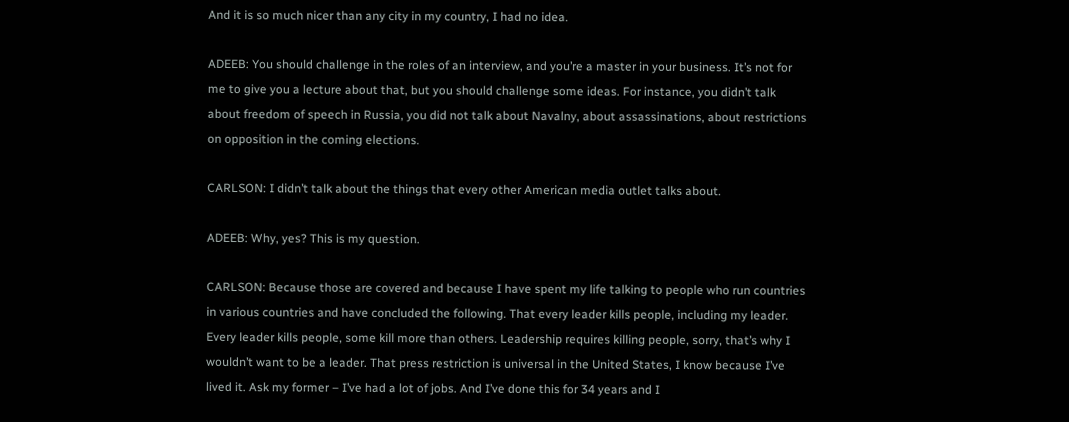And it is so much nicer than any city in my country, I had no idea.

ADEEB: You should challenge in the roles of an interview, and you’re a master in your business. It’s not for me to give you a lecture about that, but you should challenge some ideas. For instance, you didn’t talk about freedom of speech in Russia, you did not talk about Navalny, about assassinations, about restrictions on opposition in the coming elections.

CARLSON: I didn’t talk about the things that every other American media outlet talks about.

ADEEB: Why, yes? This is my question.

CARLSON: Because those are covered and because I have spent my life talking to people who run countries in various countries and have concluded the following. That every leader kills people, including my leader. Every leader kills people, some kill more than others. Leadership requires killing people, sorry, that’s why I wouldn’t want to be a leader. That press restriction is universal in the United States, I know because I’ve lived it. Ask my former – I’ve had a lot of jobs. And I’ve done this for 34 years and I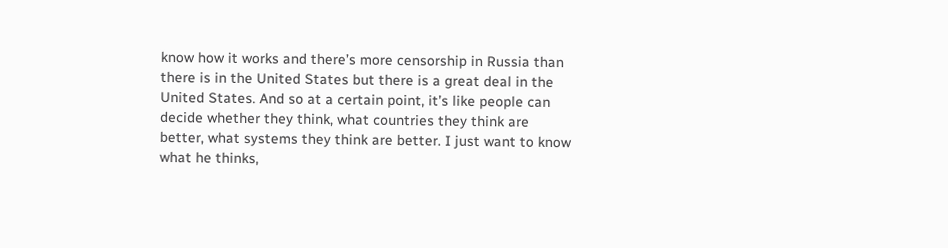know how it works and there’s more censorship in Russia than there is in the United States but there is a great deal in the United States. And so at a certain point, it’s like people can decide whether they think, what countries they think are better, what systems they think are better. I just want to know what he thinks,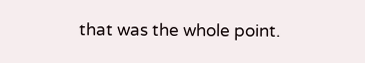that was the whole point.